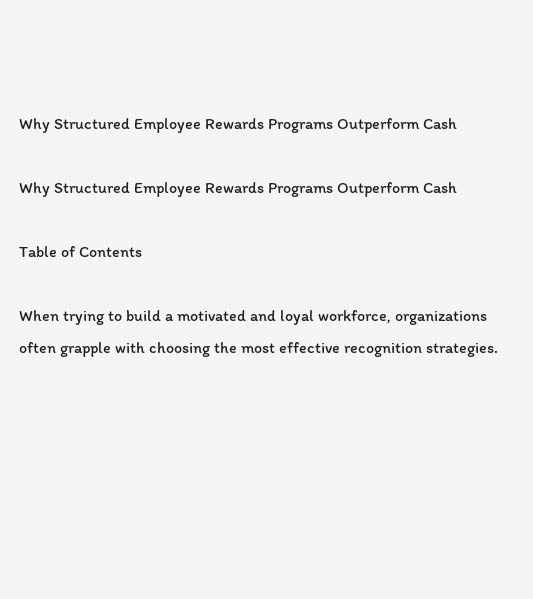Why Structured Employee Rewards Programs Outperform Cash

Why Structured Employee Rewards Programs Outperform Cash

Table of Contents

When trying to build a motivated and loyal workforce, organizations often grapple with choosing the most effective recognition strategies.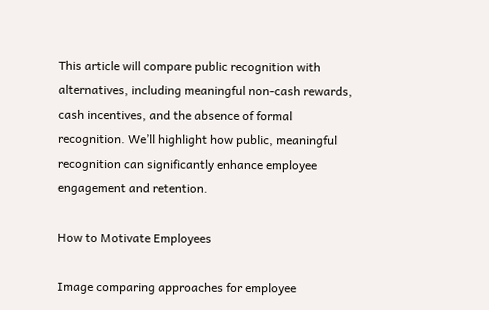This article will compare public recognition with alternatives, including meaningful non-cash rewards, cash incentives, and the absence of formal recognition. We’ll highlight how public, meaningful recognition can significantly enhance employee engagement and retention.

How to Motivate Employees

Image comparing approaches for employee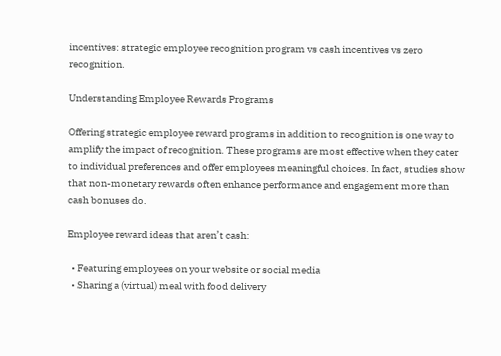incentives: strategic employee recognition program vs cash incentives vs zero recognition.

Understanding Employee Rewards Programs

Offering strategic employee reward programs in addition to recognition is one way to amplify the impact of recognition. These programs are most effective when they cater to individual preferences and offer employees meaningful choices. In fact, studies show that non-monetary rewards often enhance performance and engagement more than cash bonuses do.

Employee reward ideas that aren’t cash:

  • Featuring employees on your website or social media
  • Sharing a (virtual) meal with food delivery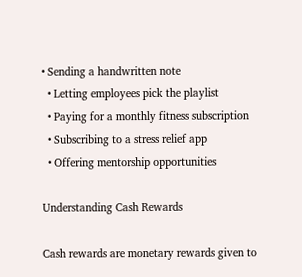• Sending a handwritten note
  • Letting employees pick the playlist
  • Paying for a monthly fitness subscription
  • Subscribing to a stress relief app
  • Offering mentorship opportunities

Understanding Cash Rewards

Cash rewards are monetary rewards given to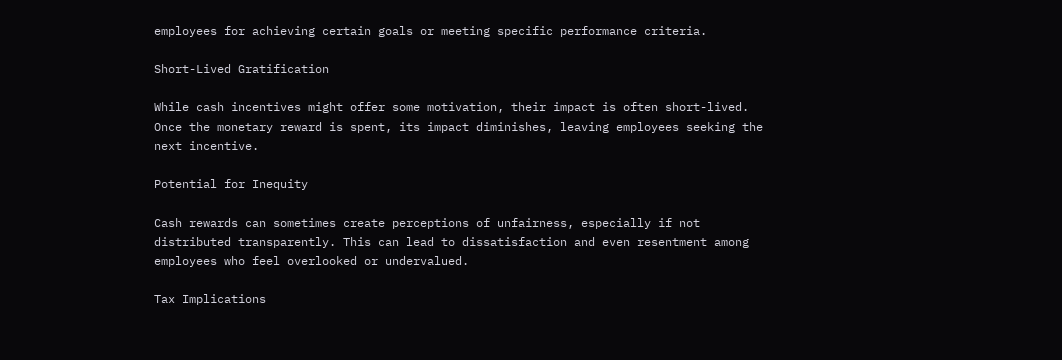employees for achieving certain goals or meeting specific performance criteria.

Short-Lived Gratification

While cash incentives might offer some motivation, their impact is often short-lived. Once the monetary reward is spent, its impact diminishes, leaving employees seeking the next incentive.

Potential for Inequity

Cash rewards can sometimes create perceptions of unfairness, especially if not distributed transparently. This can lead to dissatisfaction and even resentment among employees who feel overlooked or undervalued.

Tax Implications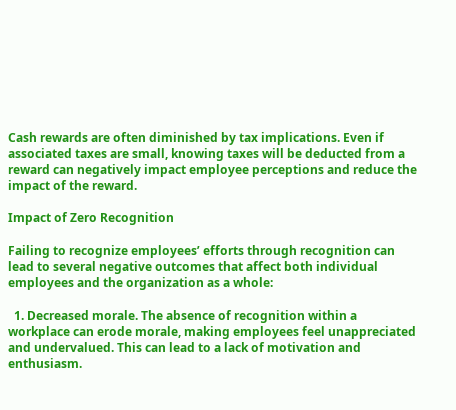Cash rewards are often diminished by tax implications. Even if associated taxes are small, knowing taxes will be deducted from a reward can negatively impact employee perceptions and reduce the impact of the reward.

Impact of Zero Recognition

Failing to recognize employees’ efforts through recognition can lead to several negative outcomes that affect both individual employees and the organization as a whole:

  1. Decreased morale. The absence of recognition within a workplace can erode morale, making employees feel unappreciated and undervalued. This can lead to a lack of motivation and enthusiasm.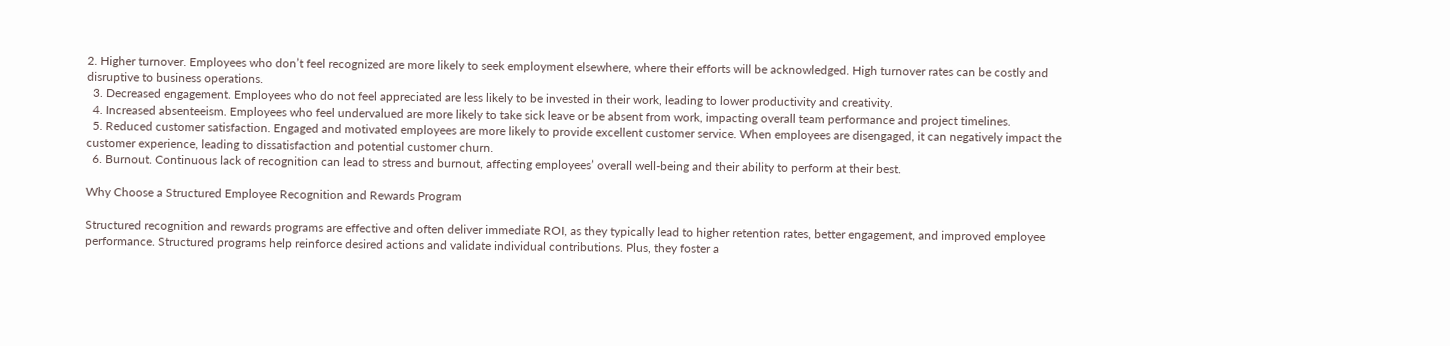2. Higher turnover. Employees who don’t feel recognized are more likely to seek employment elsewhere, where their efforts will be acknowledged. High turnover rates can be costly and disruptive to business operations.
  3. Decreased engagement. Employees who do not feel appreciated are less likely to be invested in their work, leading to lower productivity and creativity.
  4. Increased absenteeism. Employees who feel undervalued are more likely to take sick leave or be absent from work, impacting overall team performance and project timelines.
  5. Reduced customer satisfaction. Engaged and motivated employees are more likely to provide excellent customer service. When employees are disengaged, it can negatively impact the customer experience, leading to dissatisfaction and potential customer churn.
  6. Burnout. Continuous lack of recognition can lead to stress and burnout, affecting employees’ overall well-being and their ability to perform at their best.

Why Choose a Structured Employee Recognition and Rewards Program

Structured recognition and rewards programs are effective and often deliver immediate ROI, as they typically lead to higher retention rates, better engagement, and improved employee performance. Structured programs help reinforce desired actions and validate individual contributions. Plus, they foster a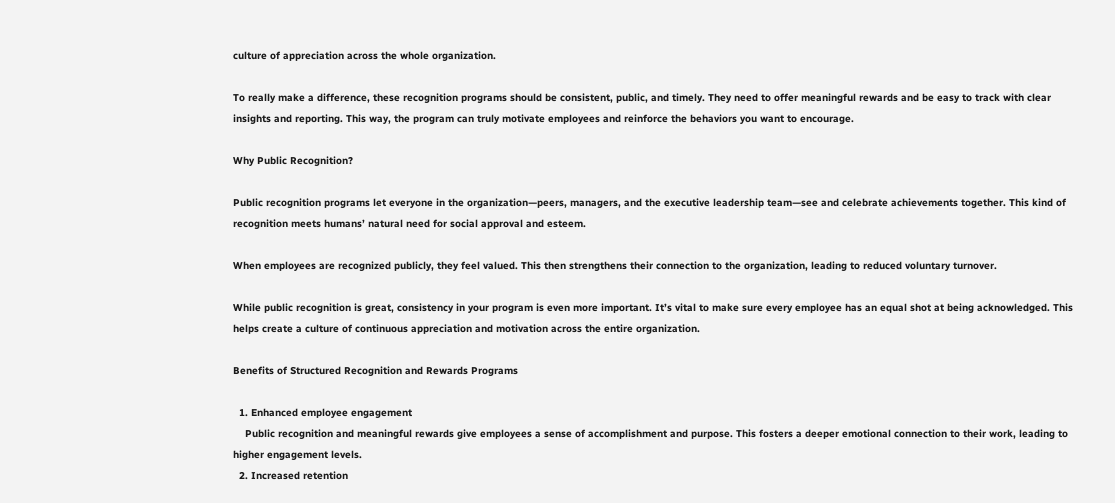culture of appreciation across the whole organization.

To really make a difference, these recognition programs should be consistent, public, and timely. They need to offer meaningful rewards and be easy to track with clear insights and reporting. This way, the program can truly motivate employees and reinforce the behaviors you want to encourage.

Why Public Recognition?

Public recognition programs let everyone in the organization—peers, managers, and the executive leadership team—see and celebrate achievements together. This kind of recognition meets humans’ natural need for social approval and esteem.

When employees are recognized publicly, they feel valued. This then strengthens their connection to the organization, leading to reduced voluntary turnover.

While public recognition is great, consistency in your program is even more important. It’s vital to make sure every employee has an equal shot at being acknowledged. This helps create a culture of continuous appreciation and motivation across the entire organization.

Benefits of Structured Recognition and Rewards Programs

  1. Enhanced employee engagement
    Public recognition and meaningful rewards give employees a sense of accomplishment and purpose. This fosters a deeper emotional connection to their work, leading to higher engagement levels.
  2. Increased retention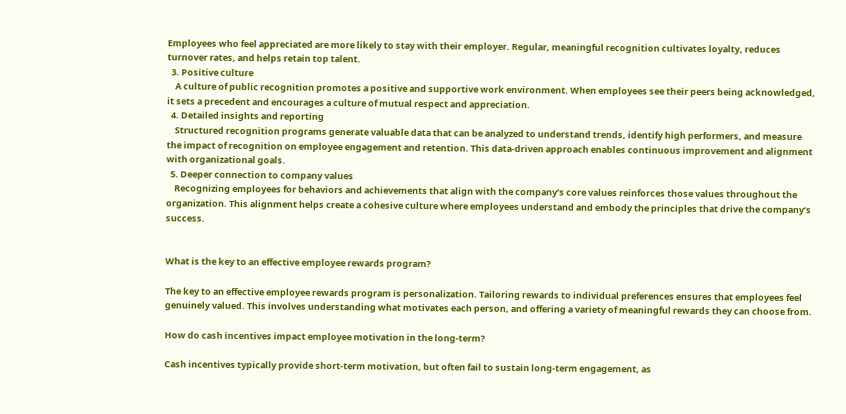Employees who feel appreciated are more likely to stay with their employer. Regular, meaningful recognition cultivates loyalty, reduces turnover rates, and helps retain top talent.
  3. Positive culture
    A culture of public recognition promotes a positive and supportive work environment. When employees see their peers being acknowledged, it sets a precedent and encourages a culture of mutual respect and appreciation.
  4. Detailed insights and reporting
    Structured recognition programs generate valuable data that can be analyzed to understand trends, identify high performers, and measure the impact of recognition on employee engagement and retention. This data-driven approach enables continuous improvement and alignment with organizational goals.
  5. Deeper connection to company values
    Recognizing employees for behaviors and achievements that align with the company’s core values reinforces those values throughout the organization. This alignment helps create a cohesive culture where employees understand and embody the principles that drive the company’s success.


What is the key to an effective employee rewards program?

The key to an effective employee rewards program is personalization. Tailoring rewards to individual preferences ensures that employees feel genuinely valued. This involves understanding what motivates each person, and offering a variety of meaningful rewards they can choose from.

How do cash incentives impact employee motivation in the long-term?

Cash incentives typically provide short-term motivation, but often fail to sustain long-term engagement, as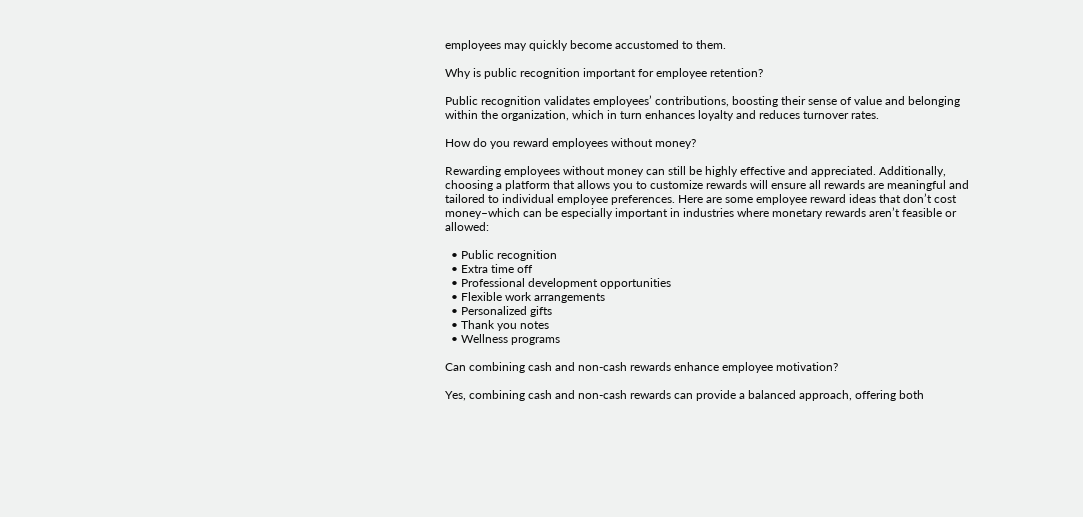employees may quickly become accustomed to them.

Why is public recognition important for employee retention?

Public recognition validates employees’ contributions, boosting their sense of value and belonging within the organization, which in turn enhances loyalty and reduces turnover rates.

How do you reward employees without money?

Rewarding employees without money can still be highly effective and appreciated. Additionally, choosing a platform that allows you to customize rewards will ensure all rewards are meaningful and tailored to individual employee preferences. Here are some employee reward ideas that don’t cost money–which can be especially important in industries where monetary rewards aren’t feasible or allowed:

  • Public recognition
  • Extra time off
  • Professional development opportunities
  • Flexible work arrangements
  • Personalized gifts
  • Thank you notes
  • Wellness programs

Can combining cash and non-cash rewards enhance employee motivation?

Yes, combining cash and non-cash rewards can provide a balanced approach, offering both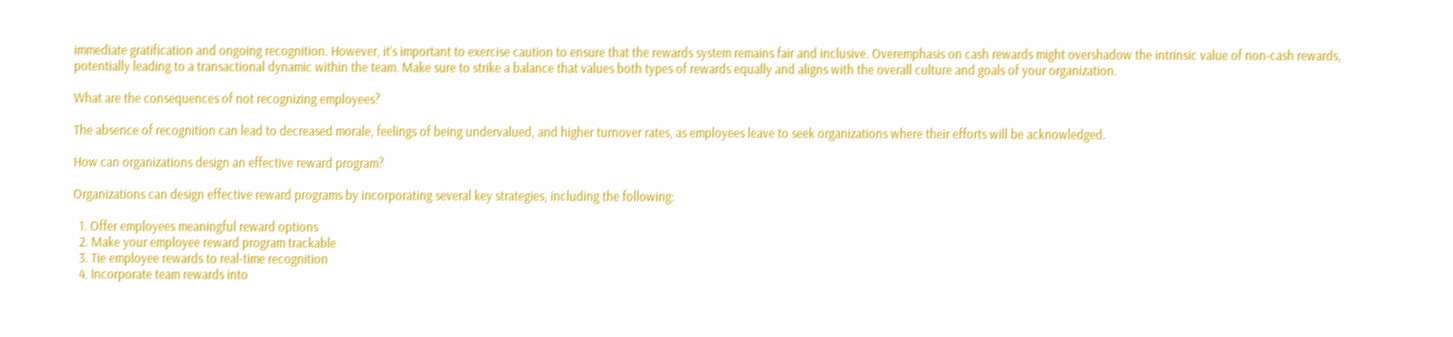immediate gratification and ongoing recognition. However, it’s important to exercise caution to ensure that the rewards system remains fair and inclusive. Overemphasis on cash rewards might overshadow the intrinsic value of non-cash rewards, potentially leading to a transactional dynamic within the team. Make sure to strike a balance that values both types of rewards equally and aligns with the overall culture and goals of your organization.

What are the consequences of not recognizing employees?

The absence of recognition can lead to decreased morale, feelings of being undervalued, and higher turnover rates, as employees leave to seek organizations where their efforts will be acknowledged.

How can organizations design an effective reward program?

Organizations can design effective reward programs by incorporating several key strategies, including the following:

  1. Offer employees meaningful reward options
  2. Make your employee reward program trackable
  3. Tie employee rewards to real-time recognition
  4. Incorporate team rewards into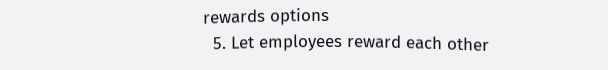rewards options
  5. Let employees reward each other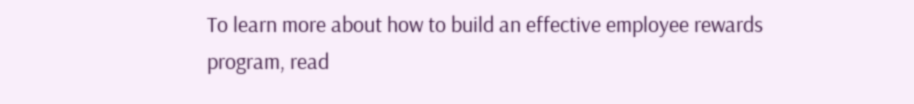To learn more about how to build an effective employee rewards program, read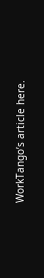WorkTango’s article here.